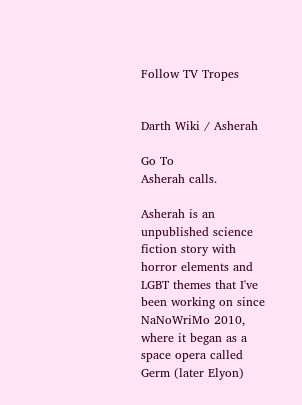Follow TV Tropes


Darth Wiki / Asherah

Go To
Asherah calls.

Asherah is an unpublished science fiction story with horror elements and LGBT themes that I've been working on since NaNoWriMo 2010, where it began as a space opera called Germ (later Elyon)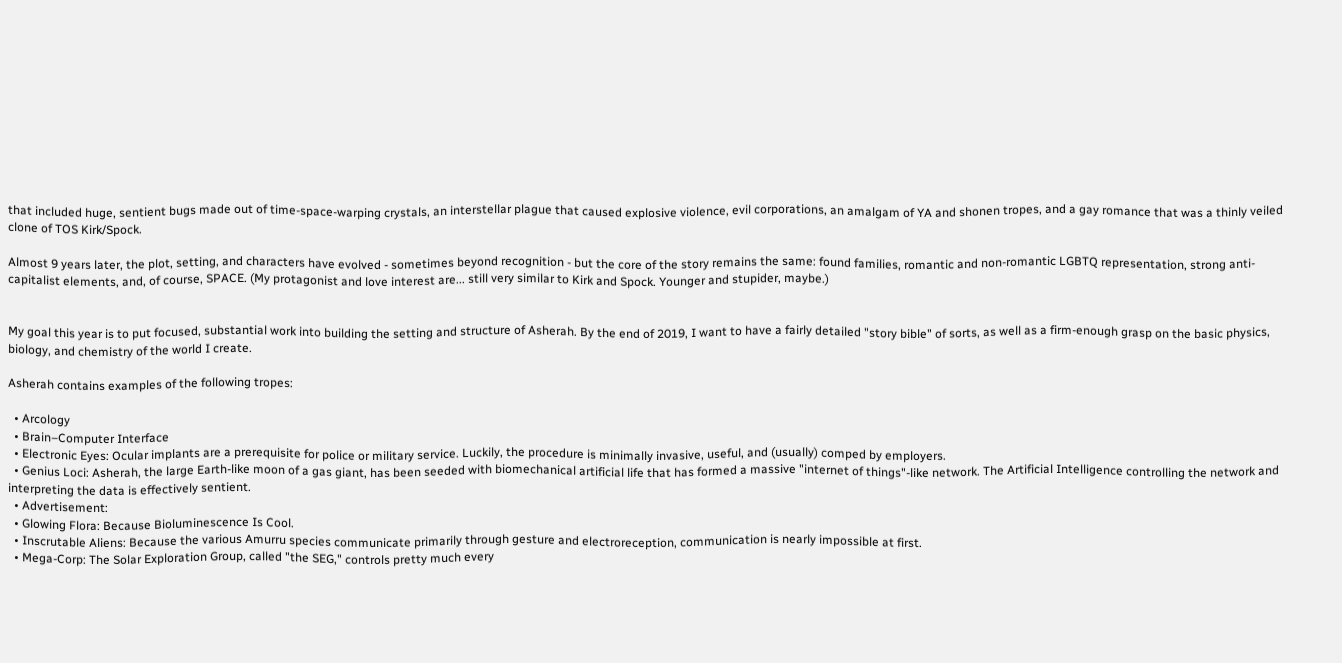that included huge, sentient bugs made out of time-space-warping crystals, an interstellar plague that caused explosive violence, evil corporations, an amalgam of YA and shonen tropes, and a gay romance that was a thinly veiled clone of TOS Kirk/Spock.

Almost 9 years later, the plot, setting, and characters have evolved - sometimes beyond recognition - but the core of the story remains the same: found families, romantic and non-romantic LGBTQ representation, strong anti-capitalist elements, and, of course, SPACE. (My protagonist and love interest are... still very similar to Kirk and Spock. Younger and stupider, maybe.)


My goal this year is to put focused, substantial work into building the setting and structure of Asherah. By the end of 2019, I want to have a fairly detailed "story bible" of sorts, as well as a firm-enough grasp on the basic physics, biology, and chemistry of the world I create.

Asherah contains examples of the following tropes:

  • Arcology
  • Brain–Computer Interface
  • Electronic Eyes: Ocular implants are a prerequisite for police or military service. Luckily, the procedure is minimally invasive, useful, and (usually) comped by employers.
  • Genius Loci: Asherah, the large Earth-like moon of a gas giant, has been seeded with biomechanical artificial life that has formed a massive "internet of things"-like network. The Artificial Intelligence controlling the network and interpreting the data is effectively sentient.
  • Advertisement:
  • Glowing Flora: Because Bioluminescence Is Cool.
  • Inscrutable Aliens: Because the various Amurru species communicate primarily through gesture and electroreception, communication is nearly impossible at first.
  • Mega-Corp: The Solar Exploration Group, called "the SEG," controls pretty much every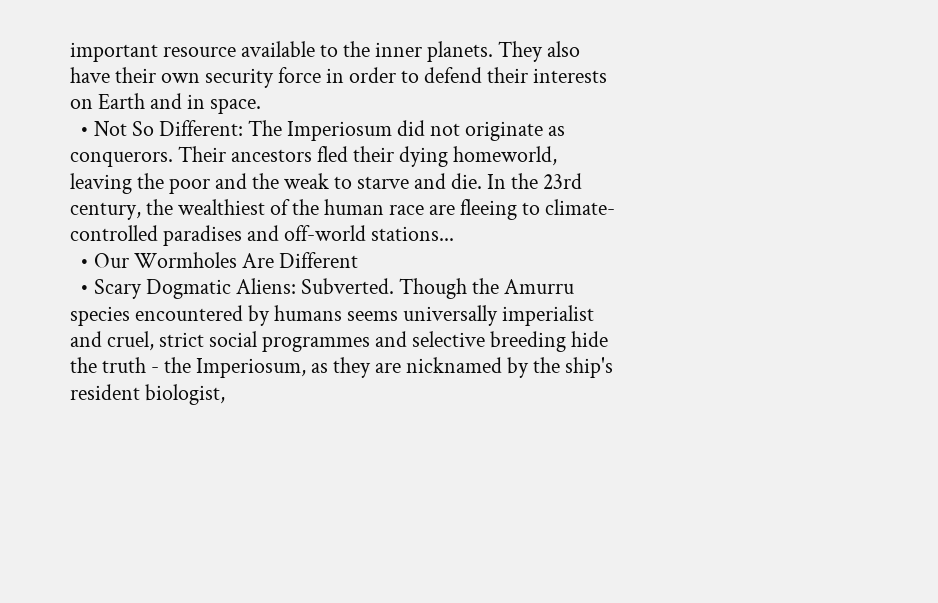important resource available to the inner planets. They also have their own security force in order to defend their interests on Earth and in space.
  • Not So Different: The Imperiosum did not originate as conquerors. Their ancestors fled their dying homeworld, leaving the poor and the weak to starve and die. In the 23rd century, the wealthiest of the human race are fleeing to climate-controlled paradises and off-world stations...
  • Our Wormholes Are Different
  • Scary Dogmatic Aliens: Subverted. Though the Amurru species encountered by humans seems universally imperialist and cruel, strict social programmes and selective breeding hide the truth - the Imperiosum, as they are nicknamed by the ship's resident biologist,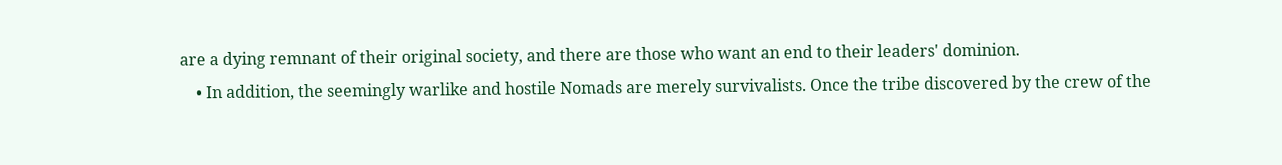are a dying remnant of their original society, and there are those who want an end to their leaders' dominion.
    • In addition, the seemingly warlike and hostile Nomads are merely survivalists. Once the tribe discovered by the crew of the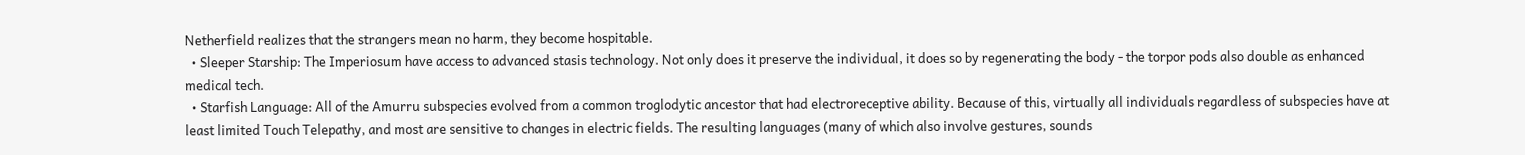Netherfield realizes that the strangers mean no harm, they become hospitable.
  • Sleeper Starship: The Imperiosum have access to advanced stasis technology. Not only does it preserve the individual, it does so by regenerating the body - the torpor pods also double as enhanced medical tech.
  • Starfish Language: All of the Amurru subspecies evolved from a common troglodytic ancestor that had electroreceptive ability. Because of this, virtually all individuals regardless of subspecies have at least limited Touch Telepathy, and most are sensitive to changes in electric fields. The resulting languages (many of which also involve gestures, sounds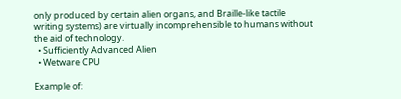only produced by certain alien organs, and Braille-like tactile writing systems) are virtually incomprehensible to humans without the aid of technology.
  • Sufficiently Advanced Alien
  • Wetware CPU

Example of: